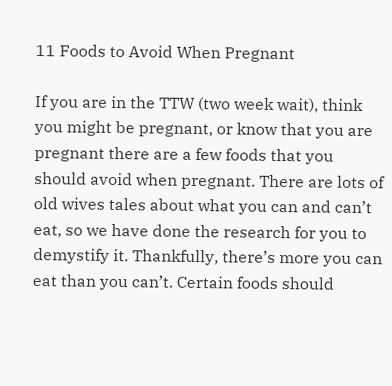11 Foods to Avoid When Pregnant

If you are in the TTW (two week wait), think you might be pregnant, or know that you are pregnant there are a few foods that you should avoid when pregnant. There are lots of old wives tales about what you can and can’t eat, so we have done the research for you to demystify it. Thankfully, there’s more you can eat than you can’t. Certain foods should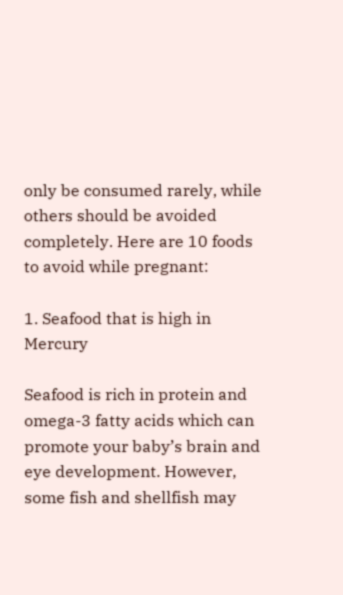only be consumed rarely, while others should be avoided completely. Here are 10 foods to avoid while pregnant:

1. Seafood that is high in Mercury

Seafood is rich in protein and omega-3 fatty acids which can promote your baby’s brain and eye development. However, some fish and shellfish may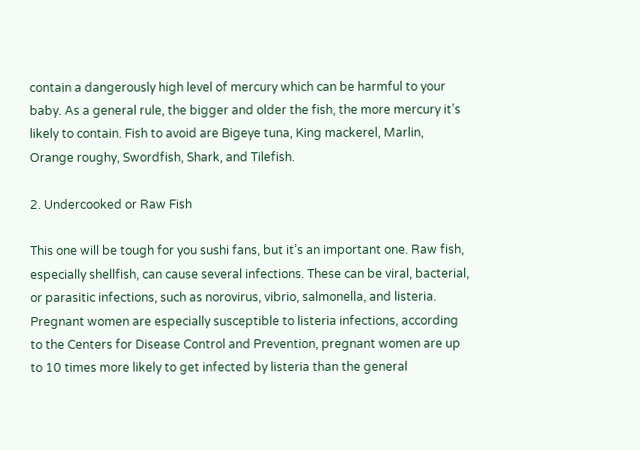contain a dangerously high level of mercury which can be harmful to your baby. As a general rule, the bigger and older the fish, the more mercury it’s likely to contain. Fish to avoid are Bigeye tuna, King mackerel, Marlin, Orange roughy, Swordfish, Shark, and Tilefish.

2. Undercooked or Raw Fish

This one will be tough for you sushi fans, but it’s an important one. Raw fish, especially shellfish, can cause several infections. These can be viral, bacterial, or parasitic infections, such as norovirus, vibrio, salmonella, and listeria. Pregnant women are especially susceptible to listeria infections, according to the Centers for Disease Control and Prevention, pregnant women are up to 10 times more likely to get infected by listeria than the general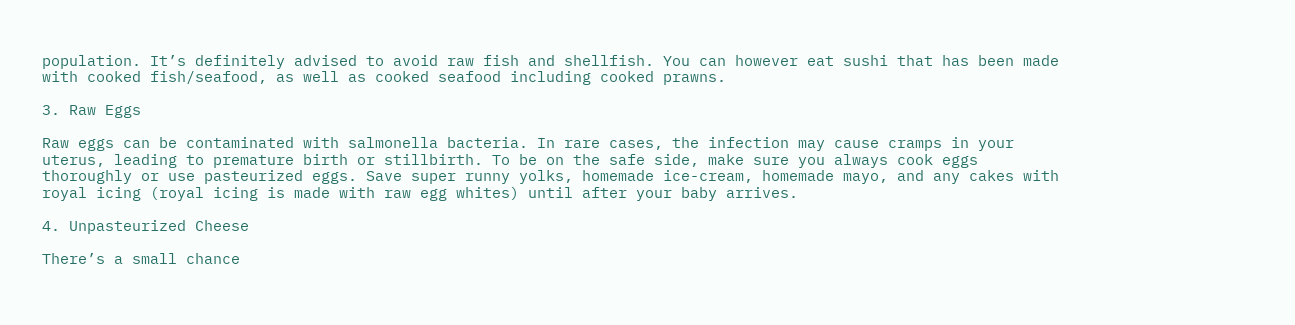population. It’s definitely advised to avoid raw fish and shellfish. You can however eat sushi that has been made with cooked fish/seafood, as well as cooked seafood including cooked prawns.

3. Raw Eggs

Raw eggs can be contaminated with salmonella bacteria. In rare cases, the infection may cause cramps in your uterus, leading to premature birth or stillbirth. To be on the safe side, make sure you always cook eggs thoroughly or use pasteurized eggs. Save super runny yolks, homemade ice-cream, homemade mayo, and any cakes with royal icing (royal icing is made with raw egg whites) until after your baby arrives.

4. Unpasteurized Cheese

There’s a small chance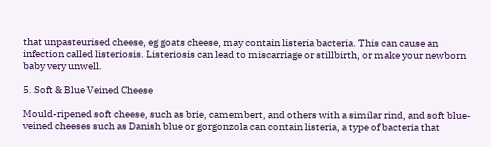that unpasteurised cheese, eg goats cheese, may contain listeria bacteria. This can cause an infection called listeriosis. Listeriosis can lead to miscarriage or stillbirth, or make your newborn baby very unwell.

5. Soft & Blue Veined Cheese

Mould-ripened soft cheese, such as brie, camembert, and others with a similar rind, and soft blue-veined cheeses such as Danish blue or gorgonzola can contain listeria, a type of bacteria that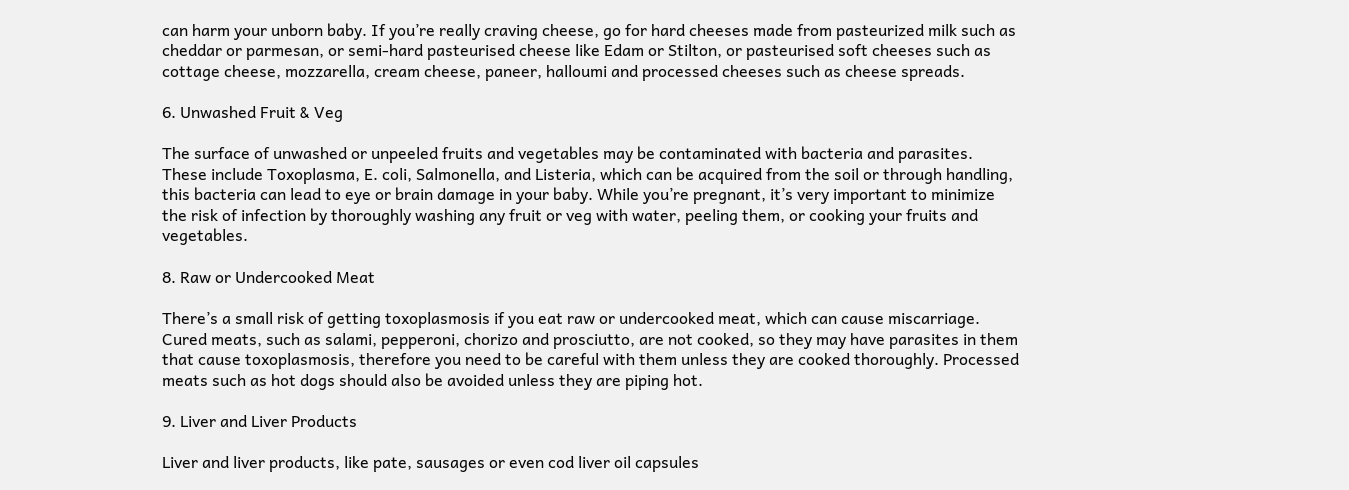can harm your unborn baby. If you’re really craving cheese, go for hard cheeses made from pasteurized milk such as cheddar or parmesan, or semi-hard pasteurised cheese like Edam or Stilton, or pasteurised soft cheeses such as cottage cheese, mozzarella, cream cheese, paneer, halloumi and processed cheeses such as cheese spreads.

6. Unwashed Fruit & Veg

The surface of unwashed or unpeeled fruits and vegetables may be contaminated with bacteria and parasites. These include Toxoplasma, E. coli, Salmonella, and Listeria, which can be acquired from the soil or through handling, this bacteria can lead to eye or brain damage in your baby. While you’re pregnant, it’s very important to minimize the risk of infection by thoroughly washing any fruit or veg with water, peeling them, or cooking your fruits and vegetables.

8. Raw or Undercooked Meat

There’s a small risk of getting toxoplasmosis if you eat raw or undercooked meat, which can cause miscarriage. Cured meats, such as salami, pepperoni, chorizo and prosciutto, are not cooked, so they may have parasites in them that cause toxoplasmosis, therefore you need to be careful with them unless they are cooked thoroughly. Processed meats such as hot dogs should also be avoided unless they are piping hot.

9. Liver and Liver Products

Liver and liver products, like pate, sausages or even cod liver oil capsules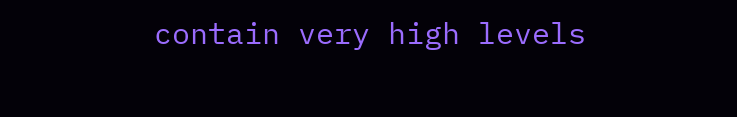contain very high levels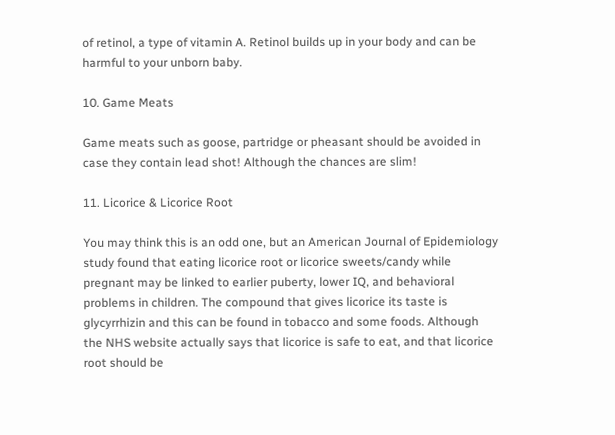of retinol, a type of vitamin A. Retinol builds up in your body and can be harmful to your unborn baby.

10. Game Meats

Game meats such as goose, partridge or pheasant should be avoided in case they contain lead shot! Although the chances are slim!

11. Licorice & Licorice Root

You may think this is an odd one, but an American Journal of Epidemiology study found that eating licorice root or licorice sweets/candy while pregnant may be linked to earlier puberty, lower IQ, and behavioral problems in children. The compound that gives licorice its taste is glycyrrhizin and this can be found in tobacco and some foods. Although the NHS website actually says that licorice is safe to eat, and that licorice root should be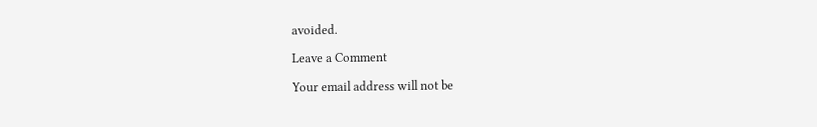avoided.

Leave a Comment

Your email address will not be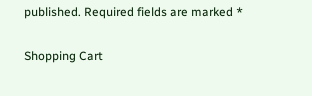published. Required fields are marked *

Shopping Cart